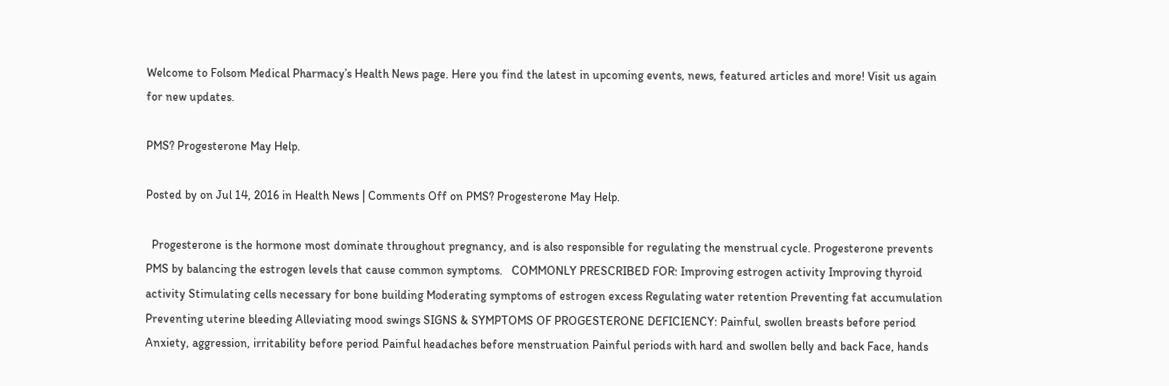Welcome to Folsom Medical Pharmacy’s Health News page. Here you find the latest in upcoming events, news, featured articles and more! Visit us again for new updates.

PMS? Progesterone May Help.

Posted by on Jul 14, 2016 in Health News | Comments Off on PMS? Progesterone May Help.

  Progesterone is the hormone most dominate throughout pregnancy, and is also responsible for regulating the menstrual cycle. Progesterone prevents PMS by balancing the estrogen levels that cause common symptoms.   COMMONLY PRESCRIBED FOR: Improving estrogen activity Improving thyroid activity Stimulating cells necessary for bone building Moderating symptoms of estrogen excess Regulating water retention Preventing fat accumulation Preventing uterine bleeding Alleviating mood swings SIGNS & SYMPTOMS OF PROGESTERONE DEFICIENCY: Painful, swollen breasts before period Anxiety, aggression, irritability before period Painful headaches before menstruation Painful periods with hard and swollen belly and back Face, hands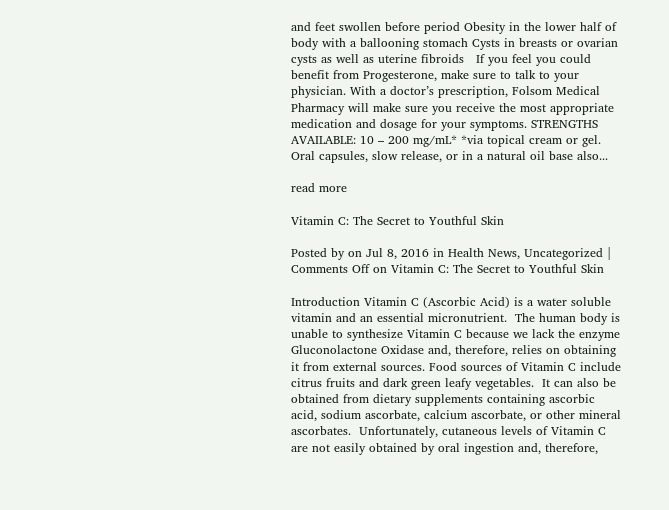and feet swollen before period Obesity in the lower half of body with a ballooning stomach Cysts in breasts or ovarian cysts as well as uterine fibroids   If you feel you could benefit from Progesterone, make sure to talk to your physician. With a doctor’s prescription, Folsom Medical Pharmacy will make sure you receive the most appropriate medication and dosage for your symptoms. STRENGTHS AVAILABLE: 10 – 200 mg/mL* *via topical cream or gel. Oral capsules, slow release, or in a natural oil base also...

read more

Vitamin C: The Secret to Youthful Skin

Posted by on Jul 8, 2016 in Health News, Uncategorized | Comments Off on Vitamin C: The Secret to Youthful Skin

Introduction Vitamin C (Ascorbic Acid) is a water soluble vitamin and an essential micronutrient.  The human body is unable to synthesize Vitamin C because we lack the enzyme Gluconolactone Oxidase and, therefore, relies on obtaining it from external sources. Food sources of Vitamin C include citrus fruits and dark green leafy vegetables.  It can also be obtained from dietary supplements containing ascorbic acid, sodium ascorbate, calcium ascorbate, or other mineral ascorbates.  Unfortunately, cutaneous levels of Vitamin C are not easily obtained by oral ingestion and, therefore,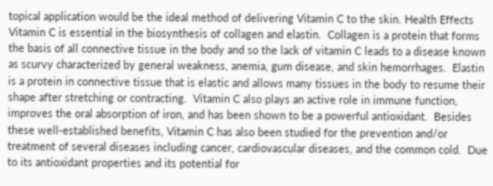topical application would be the ideal method of delivering Vitamin C to the skin. Health Effects Vitamin C is essential in the biosynthesis of collagen and elastin.  Collagen is a protein that forms the basis of all connective tissue in the body and so the lack of vitamin C leads to a disease known as scurvy characterized by general weakness, anemia, gum disease, and skin hemorrhages.  Elastin is a protein in connective tissue that is elastic and allows many tissues in the body to resume their shape after stretching or contracting.  Vitamin C also plays an active role in immune function, improves the oral absorption of iron, and has been shown to be a powerful antioxidant.  Besides these well-established benefits, Vitamin C has also been studied for the prevention and/or treatment of several diseases including cancer, cardiovascular diseases, and the common cold.  Due to its antioxidant properties and its potential for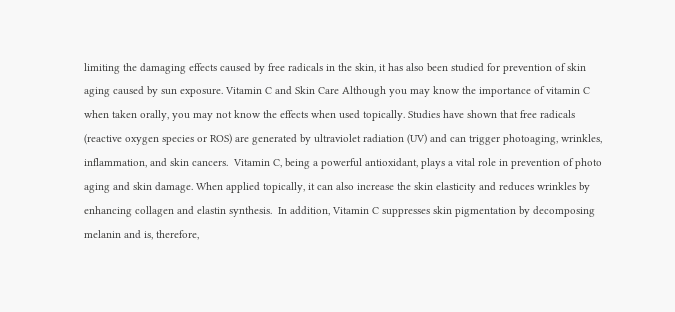limiting the damaging effects caused by free radicals in the skin, it has also been studied for prevention of skin aging caused by sun exposure. Vitamin C and Skin Care Although you may know the importance of vitamin C when taken orally, you may not know the effects when used topically. Studies have shown that free radicals (reactive oxygen species or ROS) are generated by ultraviolet radiation (UV) and can trigger photoaging, wrinkles, inflammation, and skin cancers.  Vitamin C, being a powerful antioxidant, plays a vital role in prevention of photo aging and skin damage. When applied topically, it can also increase the skin elasticity and reduces wrinkles by enhancing collagen and elastin synthesis.  In addition, Vitamin C suppresses skin pigmentation by decomposing melanin and is, therefore,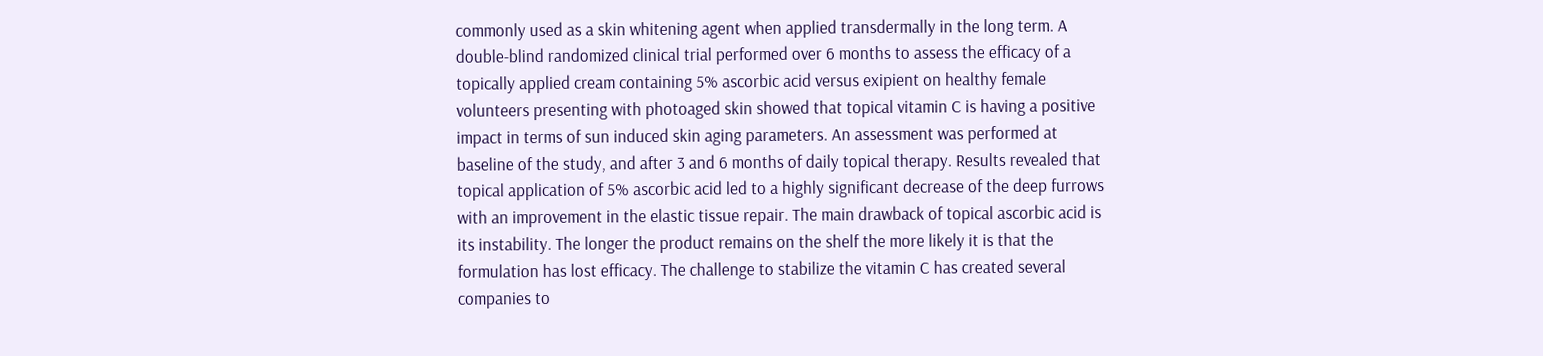commonly used as a skin whitening agent when applied transdermally in the long term. A double-blind randomized clinical trial performed over 6 months to assess the efficacy of a topically applied cream containing 5% ascorbic acid versus exipient on healthy female volunteers presenting with photoaged skin showed that topical vitamin C is having a positive impact in terms of sun induced skin aging parameters. An assessment was performed at baseline of the study, and after 3 and 6 months of daily topical therapy. Results revealed that topical application of 5% ascorbic acid led to a highly significant decrease of the deep furrows with an improvement in the elastic tissue repair. The main drawback of topical ascorbic acid is its instability. The longer the product remains on the shelf the more likely it is that the formulation has lost efficacy. The challenge to stabilize the vitamin C has created several companies to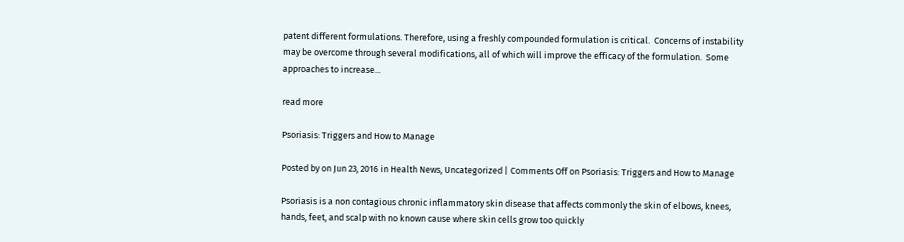patent different formulations. Therefore, using a freshly compounded formulation is critical.  Concerns of instability may be overcome through several modifications, all of which will improve the efficacy of the formulation.  Some approaches to increase...

read more

Psoriasis: Triggers and How to Manage

Posted by on Jun 23, 2016 in Health News, Uncategorized | Comments Off on Psoriasis: Triggers and How to Manage

Psoriasis is a non contagious chronic inflammatory skin disease that affects commonly the skin of elbows, knees, hands, feet, and scalp with no known cause where skin cells grow too quickly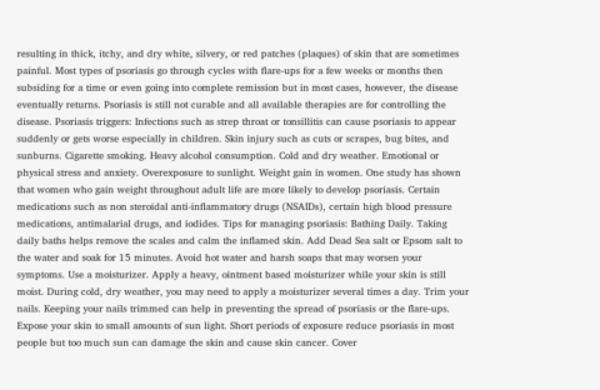resulting in thick, itchy, and dry white, silvery, or red patches (plaques) of skin that are sometimes painful. Most types of psoriasis go through cycles with flare-ups for a few weeks or months then subsiding for a time or even going into complete remission but in most cases, however, the disease eventually returns. Psoriasis is still not curable and all available therapies are for controlling the disease. Psoriasis triggers: Infections such as strep throat or tonsillitis can cause psoriasis to appear suddenly or gets worse especially in children. Skin injury such as cuts or scrapes, bug bites, and sunburns. Cigarette smoking. Heavy alcohol consumption. Cold and dry weather. Emotional or physical stress and anxiety. Overexposure to sunlight. Weight gain in women. One study has shown that women who gain weight throughout adult life are more likely to develop psoriasis. Certain medications such as non steroidal anti-inflammatory drugs (NSAIDs), certain high blood pressure medications, antimalarial drugs, and iodides. Tips for managing psoriasis: Bathing Daily. Taking daily baths helps remove the scales and calm the inflamed skin. Add Dead Sea salt or Epsom salt to the water and soak for 15 minutes. Avoid hot water and harsh soaps that may worsen your symptoms. Use a moisturizer. Apply a heavy, ointment based moisturizer while your skin is still moist. During cold, dry weather, you may need to apply a moisturizer several times a day. Trim your nails. Keeping your nails trimmed can help in preventing the spread of psoriasis or the flare-ups. Expose your skin to small amounts of sun light. Short periods of exposure reduce psoriasis in most people but too much sun can damage the skin and cause skin cancer. Cover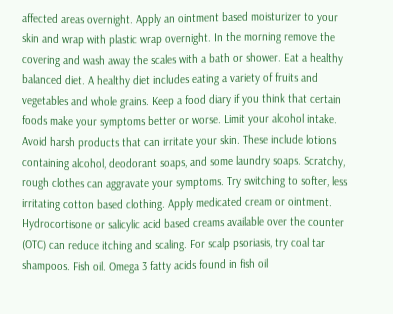affected areas overnight. Apply an ointment based moisturizer to your skin and wrap with plastic wrap overnight. In the morning remove the covering and wash away the scales with a bath or shower. Eat a healthy balanced diet. A healthy diet includes eating a variety of fruits and vegetables and whole grains. Keep a food diary if you think that certain foods make your symptoms better or worse. Limit your alcohol intake. Avoid harsh products that can irritate your skin. These include lotions containing alcohol, deodorant soaps, and some laundry soaps. Scratchy, rough clothes can aggravate your symptoms. Try switching to softer, less irritating cotton based clothing. Apply medicated cream or ointment. Hydrocortisone or salicylic acid based creams available over the counter (OTC) can reduce itching and scaling. For scalp psoriasis, try coal tar shampoos. Fish oil. Omega 3 fatty acids found in fish oil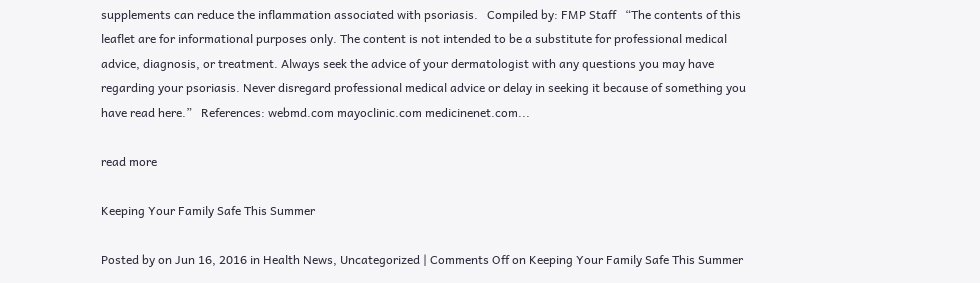supplements can reduce the inflammation associated with psoriasis.   Compiled by: FMP Staff   “The contents of this leaflet are for informational purposes only. The content is not intended to be a substitute for professional medical advice, diagnosis, or treatment. Always seek the advice of your dermatologist with any questions you may have regarding your psoriasis. Never disregard professional medical advice or delay in seeking it because of something you have read here.”   References: webmd.com mayoclinic.com medicinenet.com...

read more

Keeping Your Family Safe This Summer

Posted by on Jun 16, 2016 in Health News, Uncategorized | Comments Off on Keeping Your Family Safe This Summer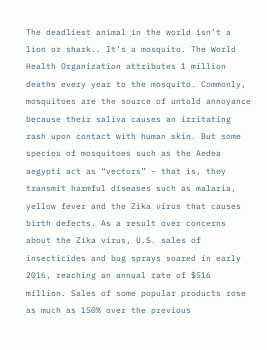The deadliest animal in the world isn’t a lion or shark.. It’s a mosquito. The World Health Organization attributes 1 million deaths every year to the mosquito. Commonly, mosquitoes are the source of untold annoyance because their saliva causes an irritating rash upon contact with human skin. But some species of mosquitoes such as the Aedea aegypti act as “vectors” – that is, they transmit harmful diseases such as malaria, yellow fever and the Zika virus that causes birth defects. As a result over concerns about the Zika virus, U.S. sales of insecticides and bug sprays soared in early 2016, reaching an annual rate of $516 million. Sales of some popular products rose as much as 150% over the previous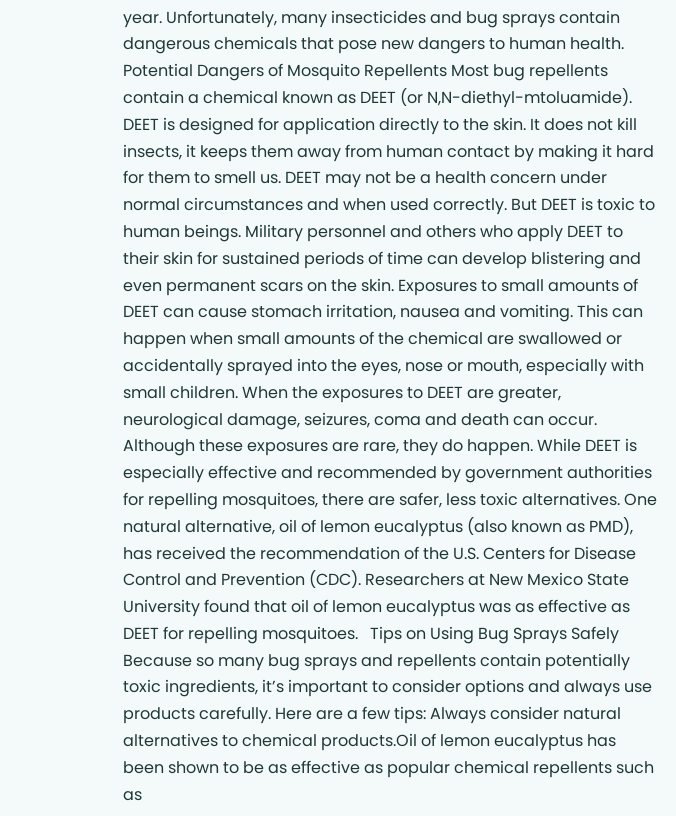year. Unfortunately, many insecticides and bug sprays contain dangerous chemicals that pose new dangers to human health.   Potential Dangers of Mosquito Repellents Most bug repellents contain a chemical known as DEET (or N,N-diethyl-mtoluamide). DEET is designed for application directly to the skin. It does not kill insects, it keeps them away from human contact by making it hard for them to smell us. DEET may not be a health concern under normal circumstances and when used correctly. But DEET is toxic to human beings. Military personnel and others who apply DEET to their skin for sustained periods of time can develop blistering and even permanent scars on the skin. Exposures to small amounts of DEET can cause stomach irritation, nausea and vomiting. This can happen when small amounts of the chemical are swallowed or accidentally sprayed into the eyes, nose or mouth, especially with small children. When the exposures to DEET are greater, neurological damage, seizures, coma and death can occur. Although these exposures are rare, they do happen. While DEET is especially effective and recommended by government authorities for repelling mosquitoes, there are safer, less toxic alternatives. One natural alternative, oil of lemon eucalyptus (also known as PMD), has received the recommendation of the U.S. Centers for Disease Control and Prevention (CDC). Researchers at New Mexico State University found that oil of lemon eucalyptus was as effective as DEET for repelling mosquitoes.   Tips on Using Bug Sprays Safely Because so many bug sprays and repellents contain potentially toxic ingredients, it’s important to consider options and always use products carefully. Here are a few tips: Always consider natural alternatives to chemical products.Oil of lemon eucalyptus has been shown to be as effective as popular chemical repellents such as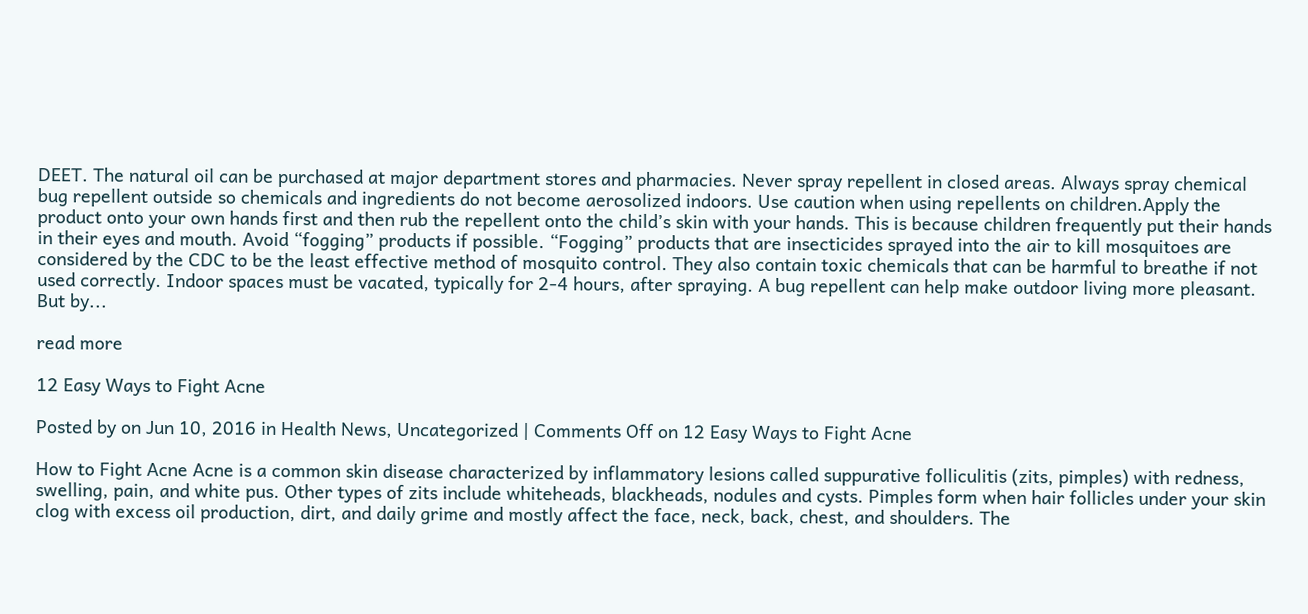DEET. The natural oil can be purchased at major department stores and pharmacies. Never spray repellent in closed areas. Always spray chemical bug repellent outside so chemicals and ingredients do not become aerosolized indoors. Use caution when using repellents on children.Apply the product onto your own hands first and then rub the repellent onto the child’s skin with your hands. This is because children frequently put their hands in their eyes and mouth. Avoid “fogging” products if possible. “Fogging” products that are insecticides sprayed into the air to kill mosquitoes are considered by the CDC to be the least effective method of mosquito control. They also contain toxic chemicals that can be harmful to breathe if not used correctly. Indoor spaces must be vacated, typically for 2-4 hours, after spraying. A bug repellent can help make outdoor living more pleasant. But by...

read more

12 Easy Ways to Fight Acne

Posted by on Jun 10, 2016 in Health News, Uncategorized | Comments Off on 12 Easy Ways to Fight Acne

How to Fight Acne Acne is a common skin disease characterized by inflammatory lesions called suppurative folliculitis (zits, pimples) with redness, swelling, pain, and white pus. Other types of zits include whiteheads, blackheads, nodules and cysts. Pimples form when hair follicles under your skin clog with excess oil production, dirt, and daily grime and mostly affect the face, neck, back, chest, and shoulders. The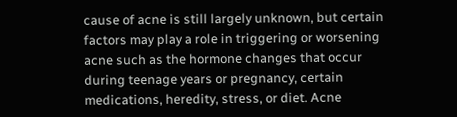cause of acne is still largely unknown, but certain factors may play a role in triggering or worsening acne such as the hormone changes that occur during teenage years or pregnancy, certain medications, heredity, stress, or diet. Acne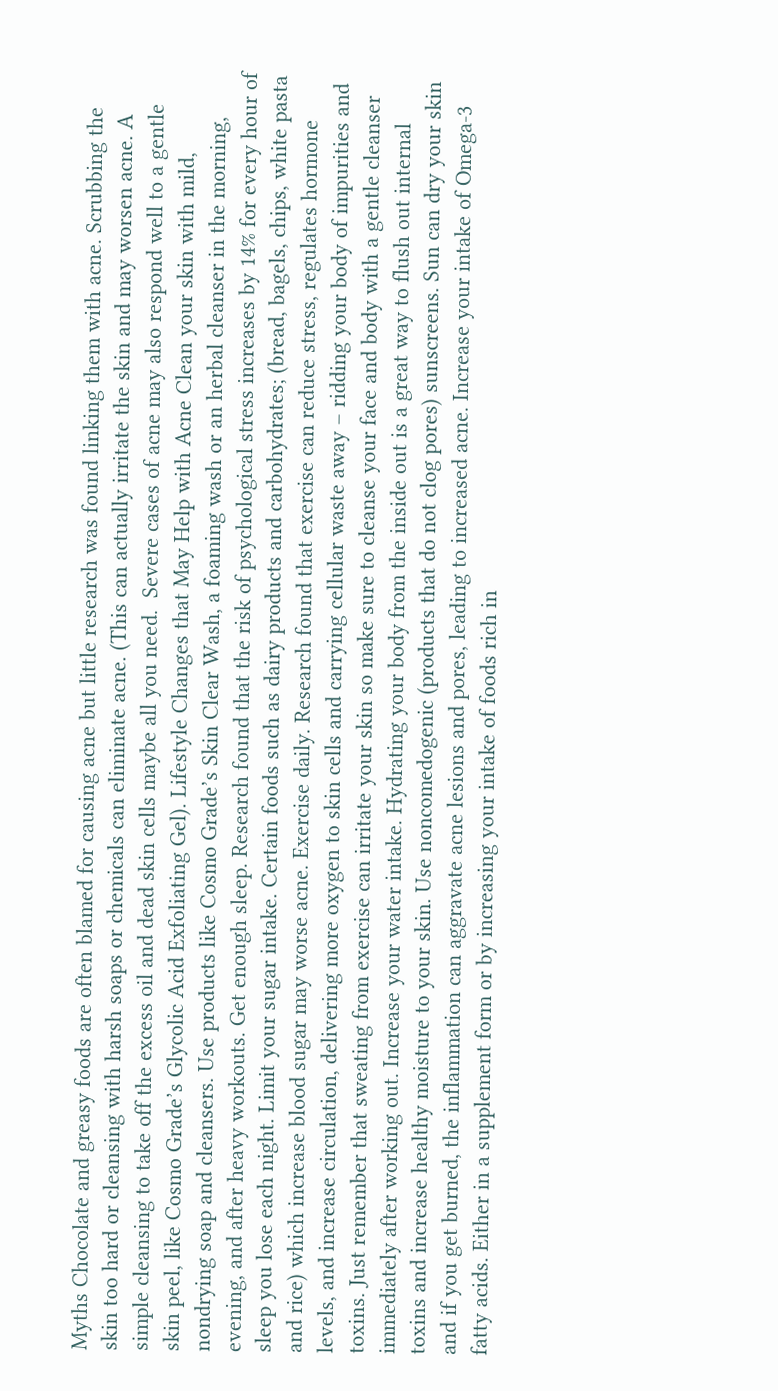Myths Chocolate and greasy foods are often blamed for causing acne but little research was found linking them with acne. Scrubbing the skin too hard or cleansing with harsh soaps or chemicals can eliminate acne. (This can actually irritate the skin and may worsen acne. A simple cleansing to take off the excess oil and dead skin cells maybe all you need.  Severe cases of acne may also respond well to a gentle skin peel, like Cosmo Grade’s Glycolic Acid Exfoliating Gel). Lifestyle Changes that May Help with Acne Clean your skin with mild, nondrying soap and cleansers. Use products like Cosmo Grade’s Skin Clear Wash, a foaming wash or an herbal cleanser in the morning, evening, and after heavy workouts. Get enough sleep. Research found that the risk of psychological stress increases by 14% for every hour of sleep you lose each night. Limit your sugar intake. Certain foods such as dairy products and carbohydrates; (bread, bagels, chips, white pasta and rice) which increase blood sugar may worse acne. Exercise daily. Research found that exercise can reduce stress, regulates hormone levels, and increase circulation, delivering more oxygen to skin cells and carrying cellular waste away – ridding your body of impurities and toxins. Just remember that sweating from exercise can irritate your skin so make sure to cleanse your face and body with a gentle cleanser immediately after working out. Increase your water intake. Hydrating your body from the inside out is a great way to flush out internal toxins and increase healthy moisture to your skin. Use noncomedogenic (products that do not clog pores) sunscreens. Sun can dry your skin and if you get burned, the inflammation can aggravate acne lesions and pores, leading to increased acne. Increase your intake of Omega-3 fatty acids. Either in a supplement form or by increasing your intake of foods rich in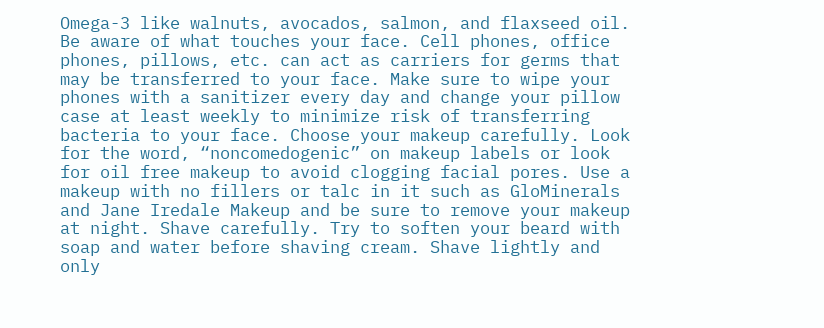Omega-3 like walnuts, avocados, salmon, and flaxseed oil. Be aware of what touches your face. Cell phones, office phones, pillows, etc. can act as carriers for germs that may be transferred to your face. Make sure to wipe your phones with a sanitizer every day and change your pillow case at least weekly to minimize risk of transferring bacteria to your face. Choose your makeup carefully. Look for the word, “noncomedogenic” on makeup labels or look for oil free makeup to avoid clogging facial pores. Use a makeup with no fillers or talc in it such as GloMinerals and Jane Iredale Makeup and be sure to remove your makeup at night. Shave carefully. Try to soften your beard with soap and water before shaving cream. Shave lightly and only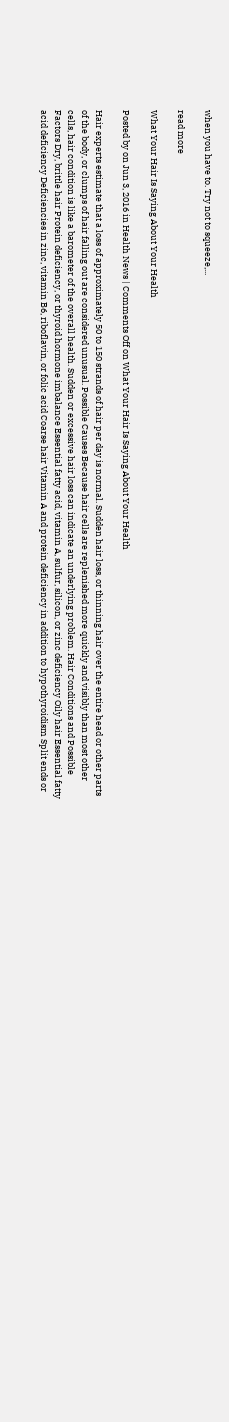when you have to. Try not to squeeze,...

read more

What Your Hair Is Saying About Your Health

Posted by on Jun 3, 2016 in Health News | Comments Off on What Your Hair Is Saying About Your Health

Hair experts estimate that a loss of approximately 50 to 150 strands of hair per day is normal. Sudden hair loss, or thinning hair over the entire head or other parts of the body, or clumps of hair falling out are considered unusual. Possible Causes Because hair cells are replenished more quickly and visibly than most other cells, hair condition is like a barometer of the overall health. Sudden or excessive hair loss can indicate an underlying problem. Hair Conditions and Possible Factors Dry, brittle hair Protein deficiency, or thyroid hormone imbalance Essential fatty acid, vitamin A, sulfur, silicon, or zinc deficiency Oily hair Essential fatty acid deficiency Deficiencies in zinc, vitamin B6, riboflavin, or folic acid Coarse hair Vitamin A and protein deficiency in addition to hypothyroidism Split ends or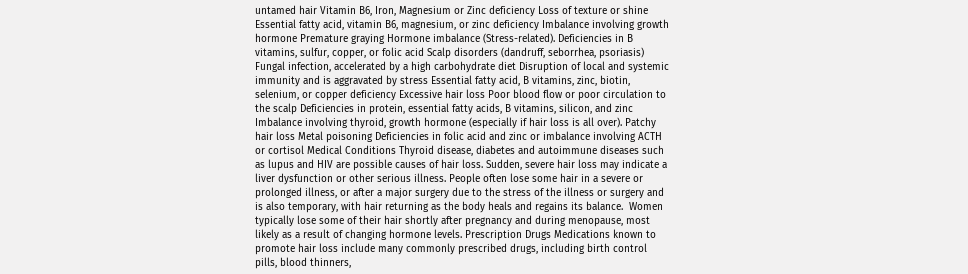untamed hair Vitamin B6, Iron, Magnesium or Zinc deficiency Loss of texture or shine Essential fatty acid, vitamin B6, magnesium, or zinc deficiency Imbalance involving growth hormone Premature graying Hormone imbalance (Stress-related). Deficiencies in B vitamins, sulfur, copper, or folic acid Scalp disorders (dandruff, seborrhea, psoriasis) Fungal infection, accelerated by a high carbohydrate diet Disruption of local and systemic immunity and is aggravated by stress Essential fatty acid, B vitamins, zinc, biotin, selenium, or copper deficiency Excessive hair loss Poor blood flow or poor circulation to the scalp Deficiencies in protein, essential fatty acids, B vitamins, silicon, and zinc Imbalance involving thyroid, growth hormone (especially if hair loss is all over). Patchy hair loss Metal poisoning Deficiencies in folic acid and zinc or imbalance involving ACTH or cortisol Medical Conditions Thyroid disease, diabetes and autoimmune diseases such as lupus and HIV are possible causes of hair loss. Sudden, severe hair loss may indicate a liver dysfunction or other serious illness. People often lose some hair in a severe or prolonged illness, or after a major surgery due to the stress of the illness or surgery and is also temporary, with hair returning as the body heals and regains its balance.  Women typically lose some of their hair shortly after pregnancy and during menopause, most likely as a result of changing hormone levels. Prescription Drugs Medications known to promote hair loss include many commonly prescribed drugs, including birth control pills, blood thinners,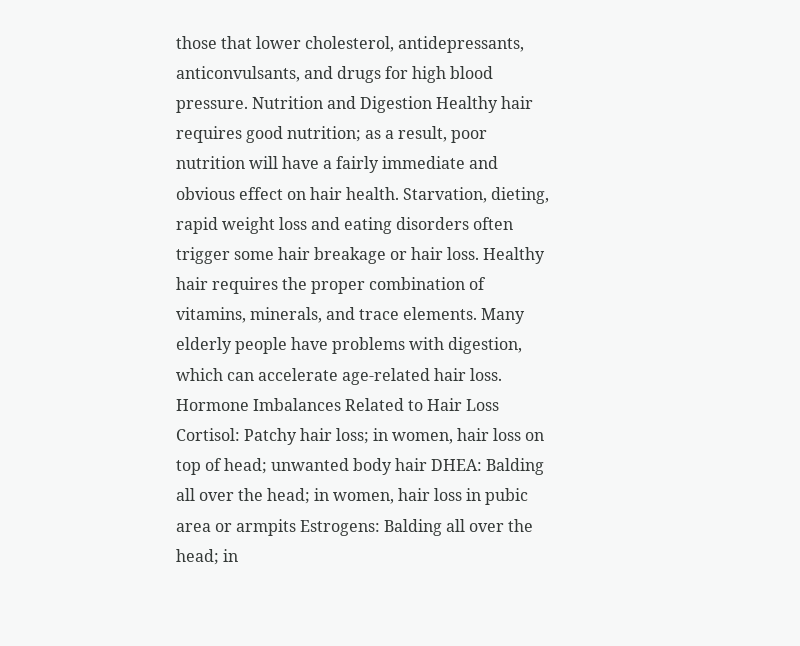those that lower cholesterol, antidepressants, anticonvulsants, and drugs for high blood pressure. Nutrition and Digestion Healthy hair requires good nutrition; as a result, poor nutrition will have a fairly immediate and obvious effect on hair health. Starvation, dieting, rapid weight loss and eating disorders often trigger some hair breakage or hair loss. Healthy hair requires the proper combination of vitamins, minerals, and trace elements. Many elderly people have problems with digestion, which can accelerate age-related hair loss. Hormone Imbalances Related to Hair Loss Cortisol: Patchy hair loss; in women, hair loss on top of head; unwanted body hair DHEA: Balding all over the head; in women, hair loss in pubic area or armpits Estrogens: Balding all over the head; in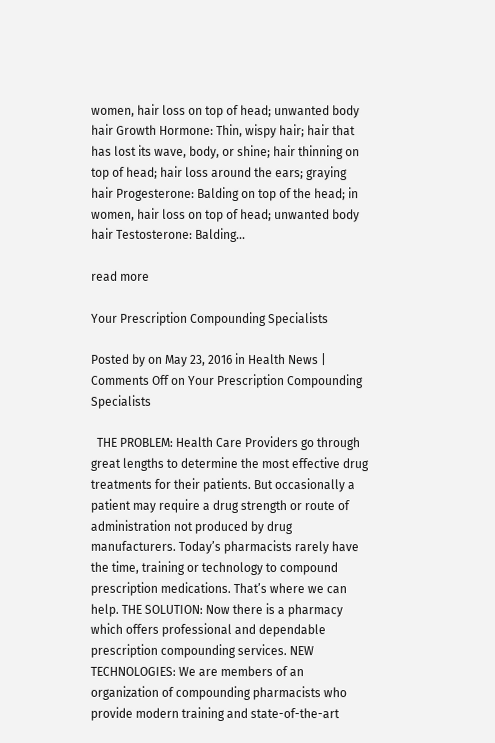women, hair loss on top of head; unwanted body hair Growth Hormone: Thin, wispy hair; hair that has lost its wave, body, or shine; hair thinning on top of head; hair loss around the ears; graying hair Progesterone: Balding on top of the head; in women, hair loss on top of head; unwanted body hair Testosterone: Balding...

read more

Your Prescription Compounding Specialists

Posted by on May 23, 2016 in Health News | Comments Off on Your Prescription Compounding Specialists

  THE PROBLEM: Health Care Providers go through great lengths to determine the most effective drug treatments for their patients. But occasionally a patient may require a drug strength or route of administration not produced by drug manufacturers. Today’s pharmacists rarely have the time, training or technology to compound prescription medications. That’s where we can help. THE SOLUTION: Now there is a pharmacy which offers professional and dependable prescription compounding services. NEW TECHNOLOGIES: We are members of an organization of compounding pharmacists who provide modern training and state-of-the-art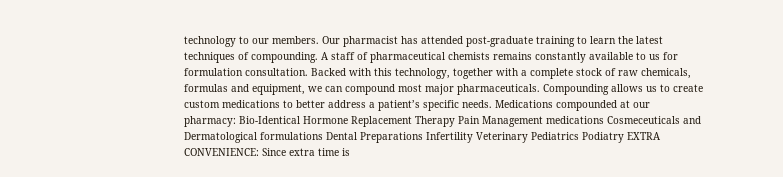technology to our members. Our pharmacist has attended post-graduate training to learn the latest techniques of compounding. A staff of pharmaceutical chemists remains constantly available to us for formulation consultation. Backed with this technology, together with a complete stock of raw chemicals, formulas and equipment, we can compound most major pharmaceuticals. Compounding allows us to create custom medications to better address a patient’s specific needs. Medications compounded at our pharmacy: Bio-Identical Hormone Replacement Therapy Pain Management medications Cosmeceuticals and Dermatological formulations Dental Preparations Infertility Veterinary Pediatrics Podiatry EXTRA CONVENIENCE: Since extra time is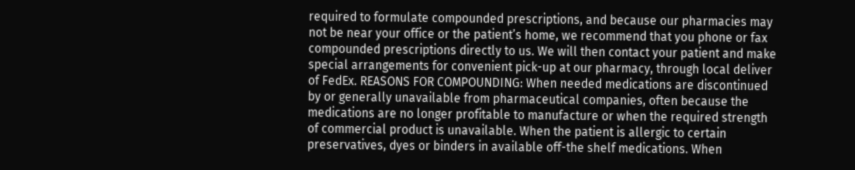required to formulate compounded prescriptions, and because our pharmacies may not be near your office or the patient’s home, we recommend that you phone or fax compounded prescriptions directly to us. We will then contact your patient and make special arrangements for convenient pick-up at our pharmacy, through local deliver of FedEx. REASONS FOR COMPOUNDING: When needed medications are discontinued by or generally unavailable from pharmaceutical companies, often because the medications are no longer profitable to manufacture or when the required strength of commercial product is unavailable. When the patient is allergic to certain preservatives, dyes or binders in available off-the shelf medications. When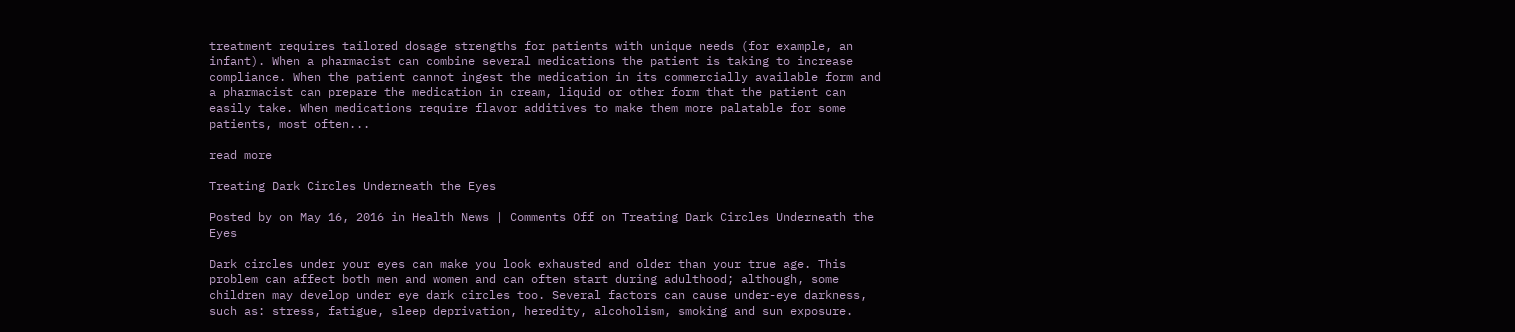treatment requires tailored dosage strengths for patients with unique needs (for example, an infant). When a pharmacist can combine several medications the patient is taking to increase compliance. When the patient cannot ingest the medication in its commercially available form and a pharmacist can prepare the medication in cream, liquid or other form that the patient can easily take. When medications require flavor additives to make them more palatable for some patients, most often...

read more

Treating Dark Circles Underneath the Eyes

Posted by on May 16, 2016 in Health News | Comments Off on Treating Dark Circles Underneath the Eyes

Dark circles under your eyes can make you look exhausted and older than your true age. This problem can affect both men and women and can often start during adulthood; although, some children may develop under eye dark circles too. Several factors can cause under-eye darkness, such as: stress, fatigue, sleep deprivation, heredity, alcoholism, smoking and sun exposure.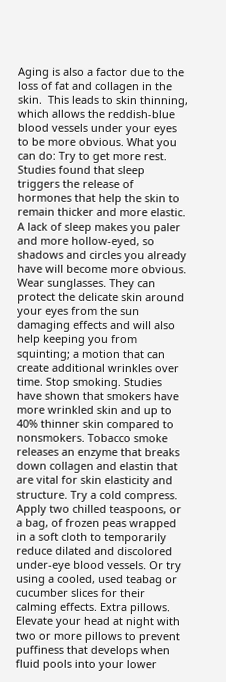Aging is also a factor due to the loss of fat and collagen in the skin.  This leads to skin thinning, which allows the reddish-blue blood vessels under your eyes to be more obvious. What you can do: Try to get more rest. Studies found that sleep triggers the release of hormones that help the skin to remain thicker and more elastic. A lack of sleep makes you paler and more hollow-eyed, so shadows and circles you already have will become more obvious. Wear sunglasses. They can protect the delicate skin around your eyes from the sun damaging effects and will also help keeping you from squinting; a motion that can create additional wrinkles over time. Stop smoking. Studies have shown that smokers have more wrinkled skin and up to 40% thinner skin compared to nonsmokers. Tobacco smoke releases an enzyme that breaks down collagen and elastin that are vital for skin elasticity and structure. Try a cold compress. Apply two chilled teaspoons, or a bag, of frozen peas wrapped in a soft cloth to temporarily reduce dilated and discolored under-eye blood vessels. Or try using a cooled, used teabag or cucumber slices for their calming effects. Extra pillows. Elevate your head at night with two or more pillows to prevent puffiness that develops when fluid pools into your lower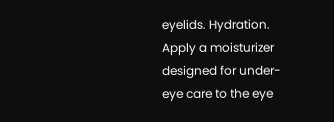eyelids. Hydration. Apply a moisturizer designed for under-eye care to the eye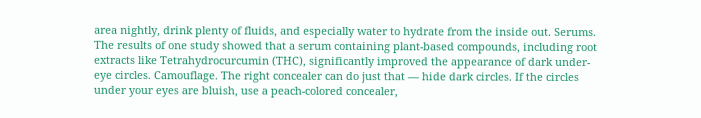area nightly, drink plenty of fluids, and especially water to hydrate from the inside out. Serums. The results of one study showed that a serum containing plant-based compounds, including root extracts like Tetrahydrocurcumin (THC), significantly improved the appearance of dark under-eye circles. Camouflage. The right concealer can do just that — hide dark circles. If the circles under your eyes are bluish, use a peach-colored concealer,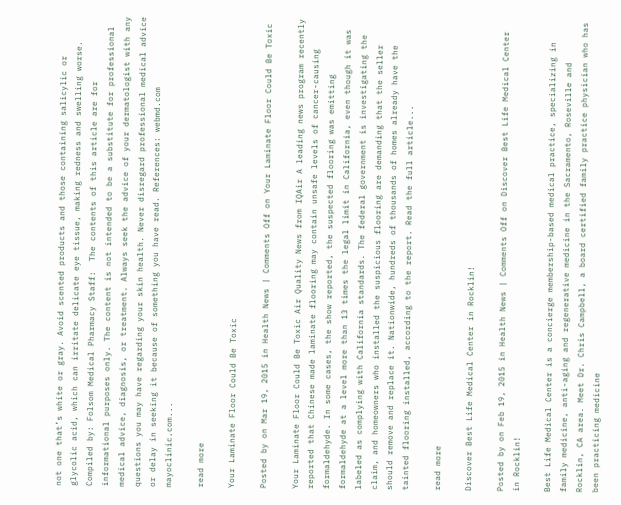not one that’s white or gray. Avoid scented products and those containing salicylic or glycolic acid, which can irritate delicate eye tissue, making redness and swelling worse. Compiled by: Folsom Medical Pharmacy Staff:  The contents of this article are for informational purposes only. The content is not intended to be a substitute for professional medical advice, diagnosis, or treatment. Always seek the advice of your dermatologist with any questions you may have regarding your skin health. Never disregard professional medical advice or delay in seeking it because of something you have read. References: webmd.com mayoclinic.com...

read more

Your Laminate Floor Could Be Toxic

Posted by on Mar 19, 2015 in Health News | Comments Off on Your Laminate Floor Could Be Toxic

Your Laminate Floor Could Be Toxic Air Quality News from IQAir A leading news program recently reported that Chinese made laminate flooring may contain unsafe levels of cancer-causing formaldehyde. In some cases, the show reported, the suspected flooring was emitting formaldehyde at a level more than 13 times the legal limit in California, even though it was labeled as complying with California standards. The federal government is investigating the claim, and homeowners who installed the suspicious flooring are demanding that the seller should remove and replace it. Nationwide, hundreds of thousands of homes already have the tainted flooring installed, according to the report. Read the full article...

read more

Discover Best Life Medical Center in Rocklin!

Posted by on Feb 19, 2015 in Health News | Comments Off on Discover Best Life Medical Center in Rocklin!

Best Life Medical Center is a concierge membership-based medical practice, specializing in family medicine, anti-aging and regenerative medicine in the Sacramento, Roseville and Rocklin, CA area. Meet Dr. Chris Campbell, a board certified family practice physician who has been practicing medicine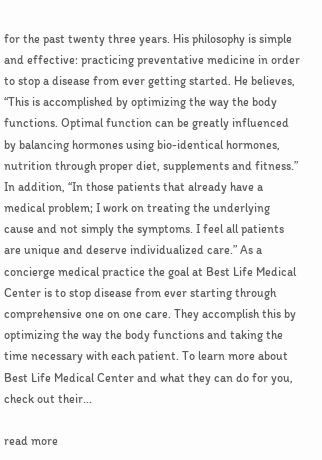for the past twenty three years. His philosophy is simple and effective: practicing preventative medicine in order to stop a disease from ever getting started. He believes, “This is accomplished by optimizing the way the body functions. Optimal function can be greatly influenced by balancing hormones using bio-identical hormones, nutrition through proper diet, supplements and fitness.” In addition, “In those patients that already have a medical problem; I work on treating the underlying cause and not simply the symptoms. I feel all patients are unique and deserve individualized care.” As a concierge medical practice the goal at Best Life Medical Center is to stop disease from ever starting through comprehensive one on one care. They accomplish this by optimizing the way the body functions and taking the time necessary with each patient. To learn more about Best Life Medical Center and what they can do for you, check out their...

read more